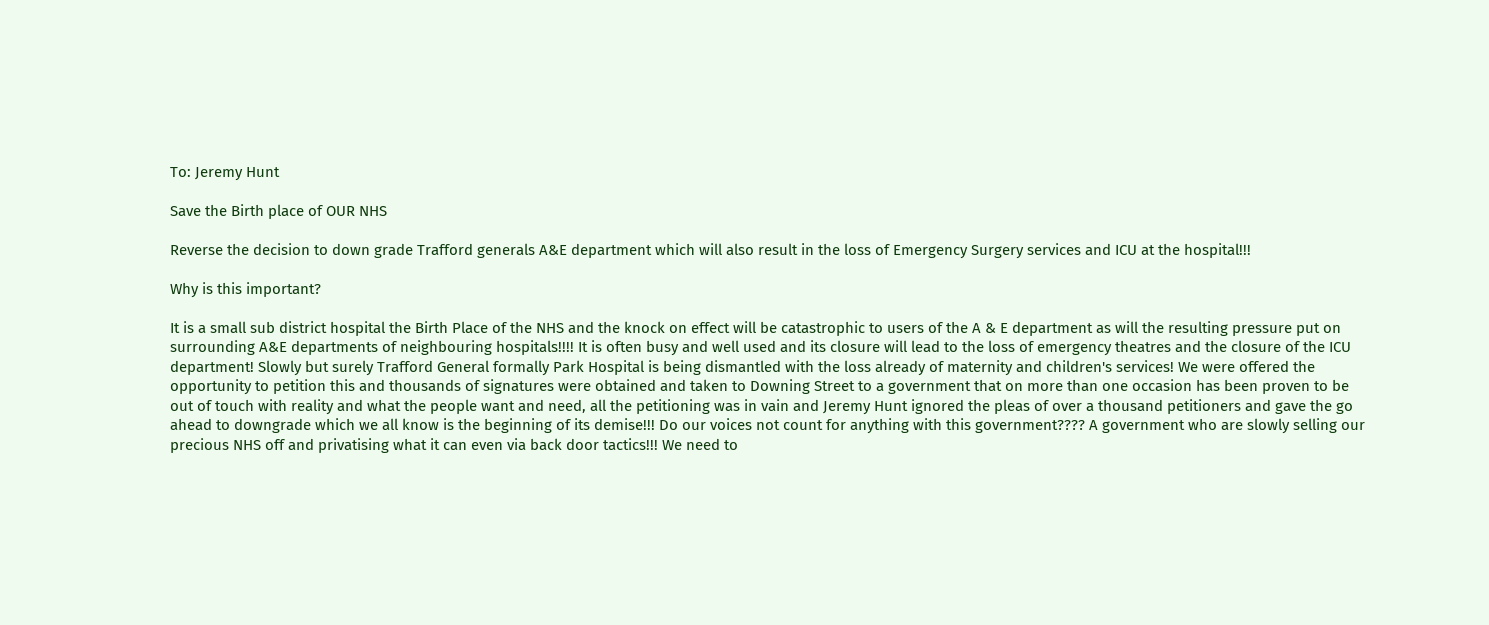To: Jeremy Hunt

Save the Birth place of OUR NHS

Reverse the decision to down grade Trafford generals A&E department which will also result in the loss of Emergency Surgery services and ICU at the hospital!!!

Why is this important?

It is a small sub district hospital the Birth Place of the NHS and the knock on effect will be catastrophic to users of the A & E department as will the resulting pressure put on surrounding A&E departments of neighbouring hospitals!!!! It is often busy and well used and its closure will lead to the loss of emergency theatres and the closure of the ICU department! Slowly but surely Trafford General formally Park Hospital is being dismantled with the loss already of maternity and children's services! We were offered the opportunity to petition this and thousands of signatures were obtained and taken to Downing Street to a government that on more than one occasion has been proven to be out of touch with reality and what the people want and need, all the petitioning was in vain and Jeremy Hunt ignored the pleas of over a thousand petitioners and gave the go ahead to downgrade which we all know is the beginning of its demise!!! Do our voices not count for anything with this government???? A government who are slowly selling our precious NHS off and privatising what it can even via back door tactics!!! We need to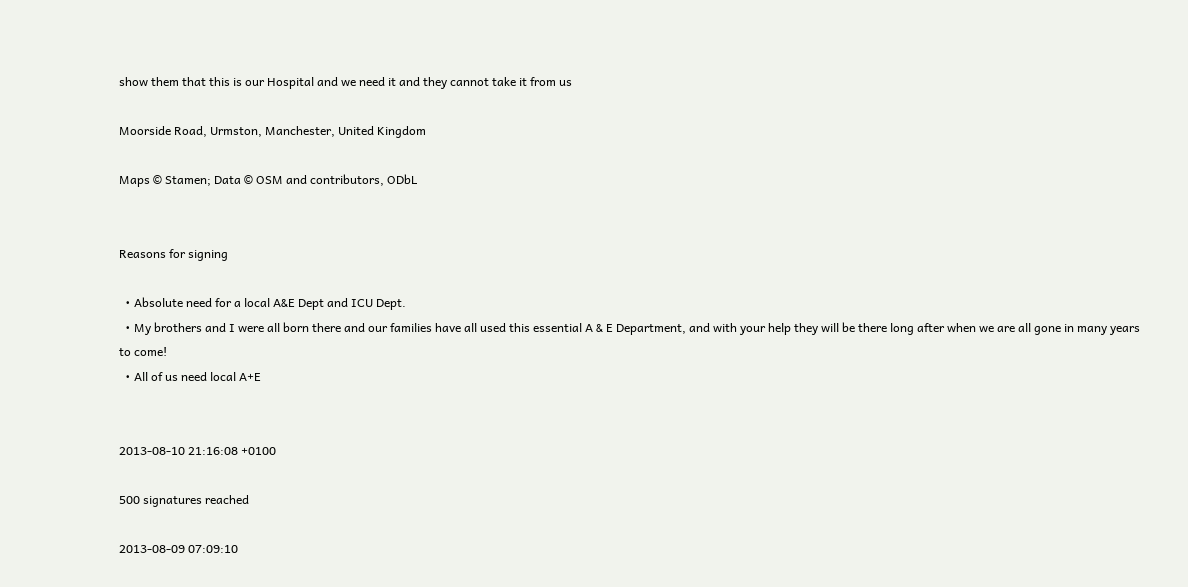show them that this is our Hospital and we need it and they cannot take it from us

Moorside Road, Urmston, Manchester, United Kingdom

Maps © Stamen; Data © OSM and contributors, ODbL


Reasons for signing

  • Absolute need for a local A&E Dept and ICU Dept.
  • My brothers and I were all born there and our families have all used this essential A & E Department, and with your help they will be there long after when we are all gone in many years to come!
  • All of us need local A+E


2013-08-10 21:16:08 +0100

500 signatures reached

2013-08-09 07:09:10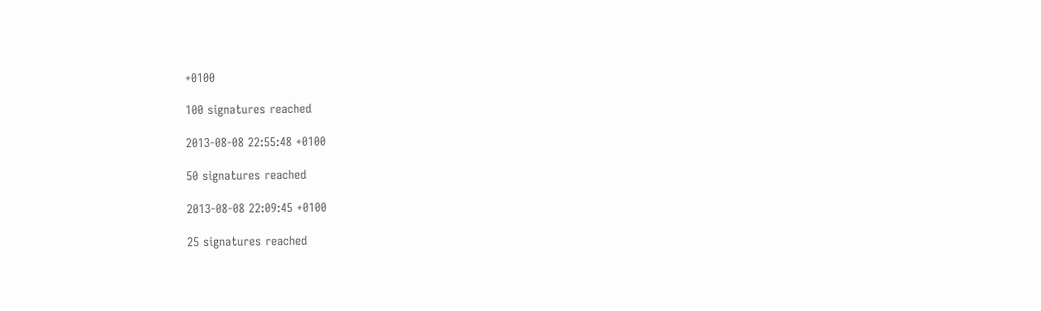+0100

100 signatures reached

2013-08-08 22:55:48 +0100

50 signatures reached

2013-08-08 22:09:45 +0100

25 signatures reached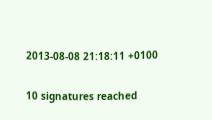2013-08-08 21:18:11 +0100

10 signatures reached